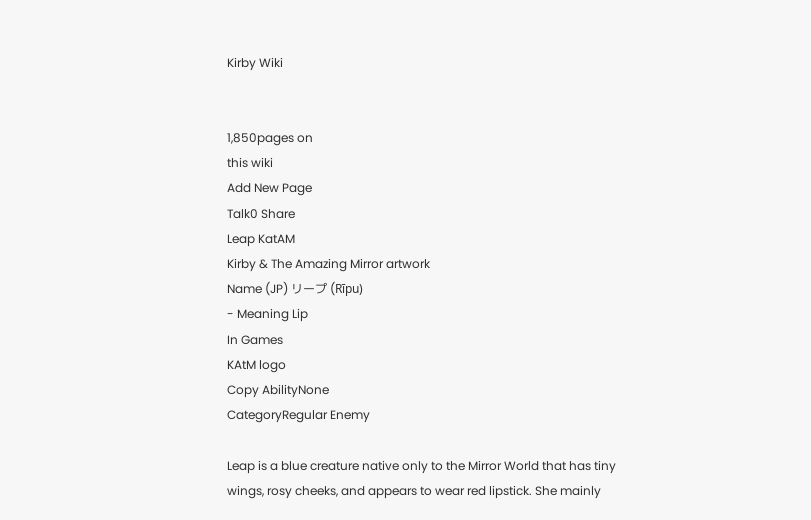Kirby Wiki


1,850pages on
this wiki
Add New Page
Talk0 Share
Leap KatAM
Kirby & The Amazing Mirror artwork
Name (JP) リープ (Rīpu)
- Meaning Lip
In Games
KAtM logo
Copy AbilityNone
CategoryRegular Enemy

Leap is a blue creature native only to the Mirror World that has tiny wings, rosy cheeks, and appears to wear red lipstick. She mainly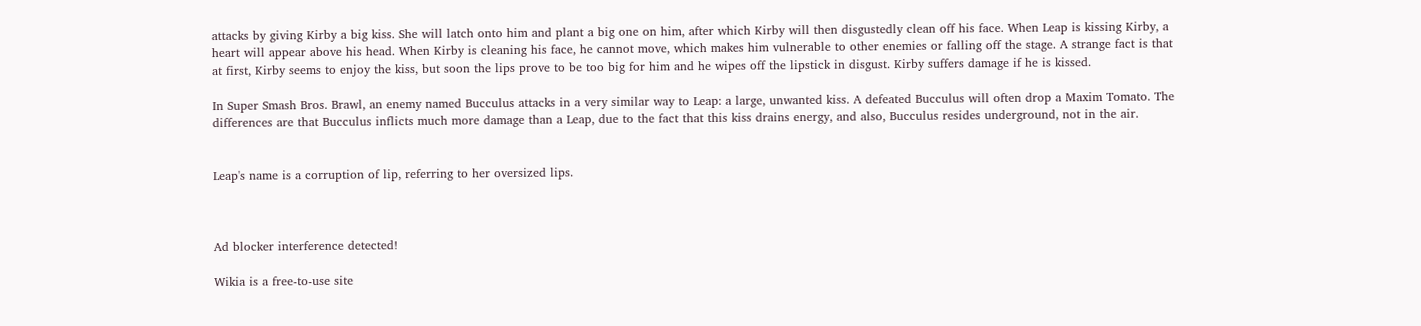attacks by giving Kirby a big kiss. She will latch onto him and plant a big one on him, after which Kirby will then disgustedly clean off his face. When Leap is kissing Kirby, a heart will appear above his head. When Kirby is cleaning his face, he cannot move, which makes him vulnerable to other enemies or falling off the stage. A strange fact is that at first, Kirby seems to enjoy the kiss, but soon the lips prove to be too big for him and he wipes off the lipstick in disgust. Kirby suffers damage if he is kissed.

In Super Smash Bros. Brawl, an enemy named Bucculus attacks in a very similar way to Leap: a large, unwanted kiss. A defeated Bucculus will often drop a Maxim Tomato. The differences are that Bucculus inflicts much more damage than a Leap, due to the fact that this kiss drains energy, and also, Bucculus resides underground, not in the air.


Leap's name is a corruption of lip, referring to her oversized lips.



Ad blocker interference detected!

Wikia is a free-to-use site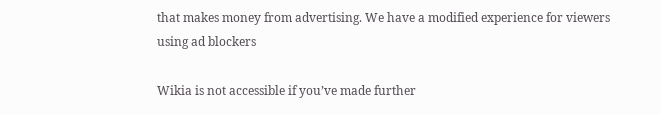that makes money from advertising. We have a modified experience for viewers using ad blockers

Wikia is not accessible if you’ve made further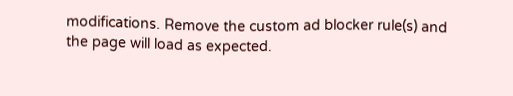modifications. Remove the custom ad blocker rule(s) and the page will load as expected.